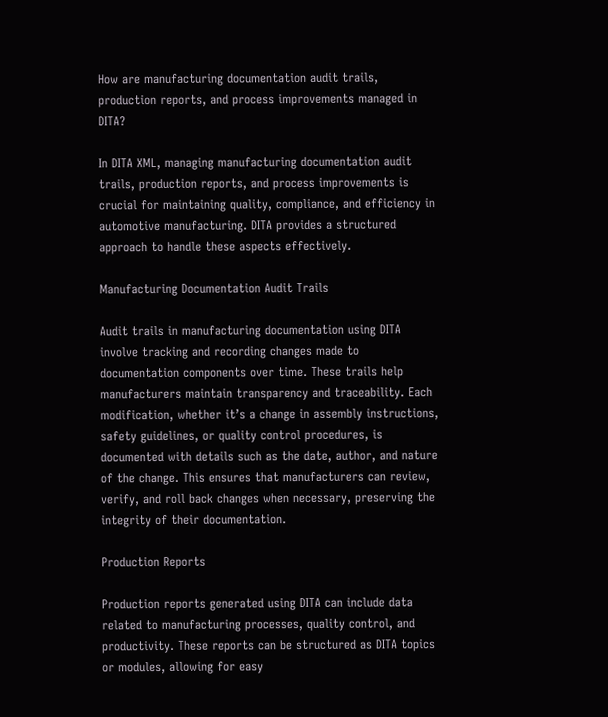How are manufacturing documentation audit trails, production reports, and process improvements managed in DITA?

In DITA XML, managing manufacturing documentation audit trails, production reports, and process improvements is crucial for maintaining quality, compliance, and efficiency in automotive manufacturing. DITA provides a structured approach to handle these aspects effectively.

Manufacturing Documentation Audit Trails

Audit trails in manufacturing documentation using DITA involve tracking and recording changes made to documentation components over time. These trails help manufacturers maintain transparency and traceability. Each modification, whether it’s a change in assembly instructions, safety guidelines, or quality control procedures, is documented with details such as the date, author, and nature of the change. This ensures that manufacturers can review, verify, and roll back changes when necessary, preserving the integrity of their documentation.

Production Reports

Production reports generated using DITA can include data related to manufacturing processes, quality control, and productivity. These reports can be structured as DITA topics or modules, allowing for easy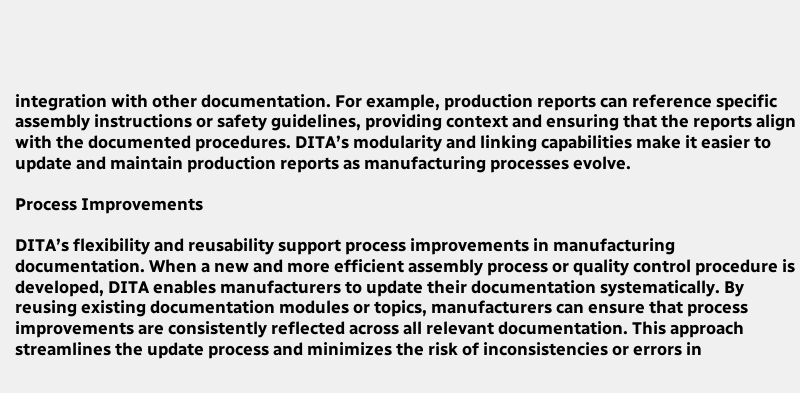integration with other documentation. For example, production reports can reference specific assembly instructions or safety guidelines, providing context and ensuring that the reports align with the documented procedures. DITA’s modularity and linking capabilities make it easier to update and maintain production reports as manufacturing processes evolve.

Process Improvements

DITA’s flexibility and reusability support process improvements in manufacturing documentation. When a new and more efficient assembly process or quality control procedure is developed, DITA enables manufacturers to update their documentation systematically. By reusing existing documentation modules or topics, manufacturers can ensure that process improvements are consistently reflected across all relevant documentation. This approach streamlines the update process and minimizes the risk of inconsistencies or errors in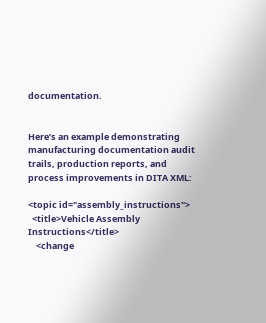documentation.


Here’s an example demonstrating manufacturing documentation audit trails, production reports, and process improvements in DITA XML:

<topic id="assembly_instructions">
  <title>Vehicle Assembly Instructions</title>
    <change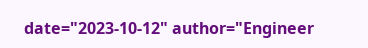date="2023-10-12" author="Engineer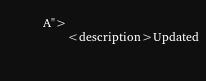A">
      <description>Updated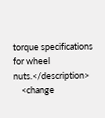torque specifications for wheel nuts.</description>
    <change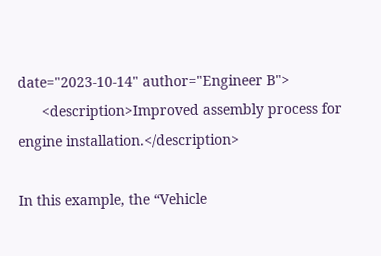date="2023-10-14" author="Engineer B">
      <description>Improved assembly process for engine installation.</description>

In this example, the “Vehicle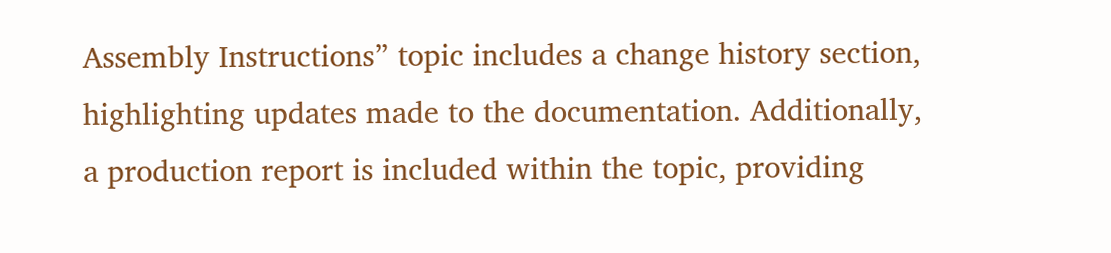Assembly Instructions” topic includes a change history section, highlighting updates made to the documentation. Additionally, a production report is included within the topic, providing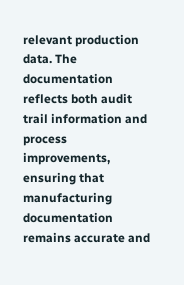relevant production data. The documentation reflects both audit trail information and process improvements, ensuring that manufacturing documentation remains accurate and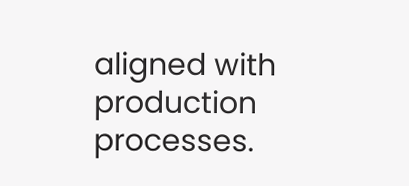aligned with production processes.